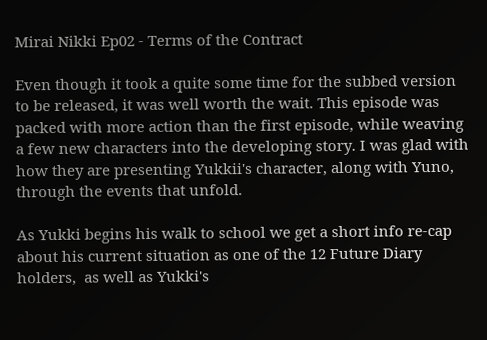Mirai Nikki Ep02 - Terms of the Contract

Even though it took a quite some time for the subbed version to be released, it was well worth the wait. This episode was packed with more action than the first episode, while weaving a few new characters into the developing story. I was glad with how they are presenting Yukkii's character, along with Yuno, through the events that unfold.

As Yukki begins his walk to school we get a short info re-cap about his current situation as one of the 12 Future Diary holders,  as well as Yukki's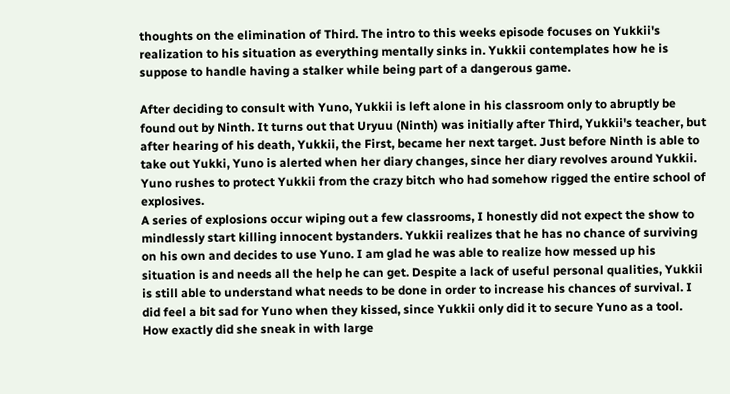thoughts on the elimination of Third. The intro to this weeks episode focuses on Yukkii's realization to his situation as everything mentally sinks in. Yukkii contemplates how he is suppose to handle having a stalker while being part of a dangerous game.

After deciding to consult with Yuno, Yukkii is left alone in his classroom only to abruptly be found out by Ninth. It turns out that Uryuu (Ninth) was initially after Third, Yukkii's teacher, but after hearing of his death, Yukkii, the First, became her next target. Just before Ninth is able to take out Yukki, Yuno is alerted when her diary changes, since her diary revolves around Yukkii. Yuno rushes to protect Yukkii from the crazy bitch who had somehow rigged the entire school of explosives.
A series of explosions occur wiping out a few classrooms, I honestly did not expect the show to mindlessly start killing innocent bystanders. Yukkii realizes that he has no chance of surviving on his own and decides to use Yuno. I am glad he was able to realize how messed up his situation is and needs all the help he can get. Despite a lack of useful personal qualities, Yukkii is still able to understand what needs to be done in order to increase his chances of survival. I did feel a bit sad for Yuno when they kissed, since Yukkii only did it to secure Yuno as a tool.
How exactly did she sneak in with large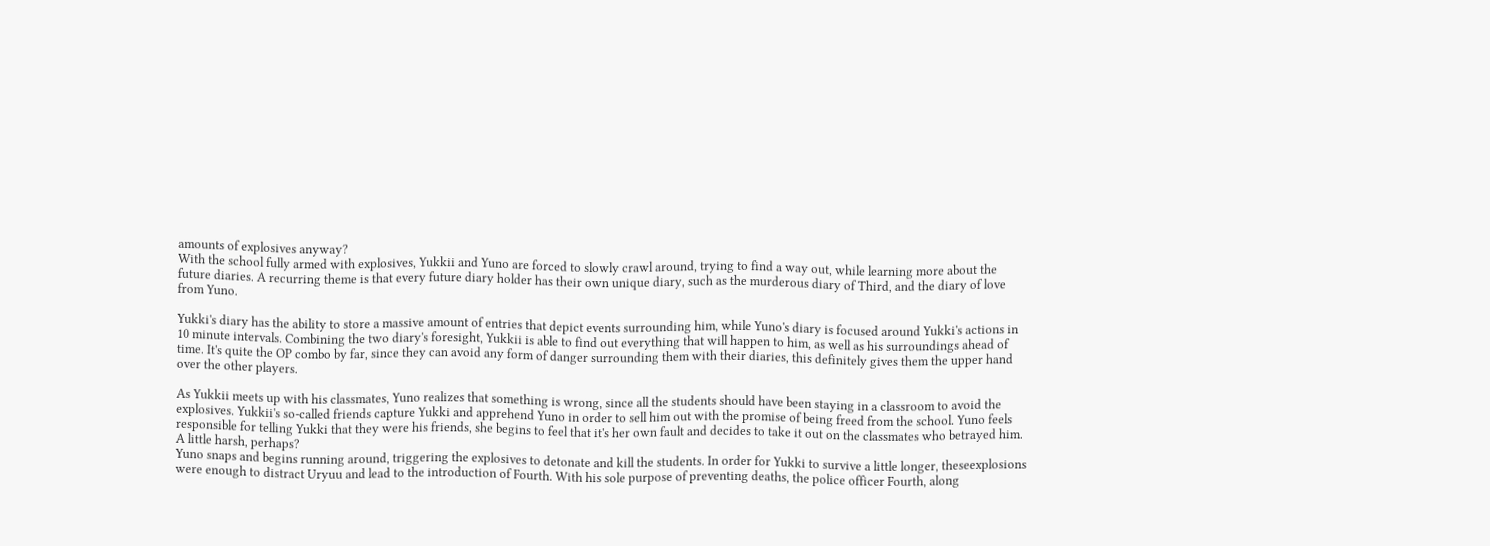amounts of explosives anyway?
With the school fully armed with explosives, Yukkii and Yuno are forced to slowly crawl around, trying to find a way out, while learning more about the future diaries. A recurring theme is that every future diary holder has their own unique diary, such as the murderous diary of Third, and the diary of love from Yuno.

Yukki's diary has the ability to store a massive amount of entries that depict events surrounding him, while Yuno's diary is focused around Yukki's actions in 10 minute intervals. Combining the two diary's foresight, Yukkii is able to find out everything that will happen to him, as well as his surroundings ahead of time. It's quite the OP combo by far, since they can avoid any form of danger surrounding them with their diaries, this definitely gives them the upper hand over the other players.

As Yukkii meets up with his classmates, Yuno realizes that something is wrong, since all the students should have been staying in a classroom to avoid the explosives. Yukkii's so-called friends capture Yukki and apprehend Yuno in order to sell him out with the promise of being freed from the school. Yuno feels responsible for telling Yukki that they were his friends, she begins to feel that it's her own fault and decides to take it out on the classmates who betrayed him.
A little harsh, perhaps?
Yuno snaps and begins running around, triggering the explosives to detonate and kill the students. In order for Yukki to survive a little longer, theseexplosions were enough to distract Uryuu and lead to the introduction of Fourth. With his sole purpose of preventing deaths, the police officer Fourth, along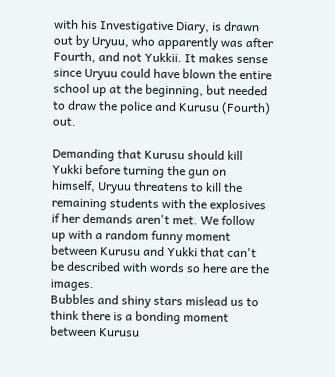with his Investigative Diary, is drawn out by Uryuu, who apparently was after Fourth, and not Yukkii. It makes sense since Uryuu could have blown the entire school up at the beginning, but needed to draw the police and Kurusu (Fourth) out.

Demanding that Kurusu should kill Yukki before turning the gun on himself, Uryuu threatens to kill the remaining students with the explosives if her demands aren't met. We follow up with a random funny moment between Kurusu and Yukki that can't be described with words so here are the images.
Bubbles and shiny stars mislead us to think there is a bonding moment between Kurusu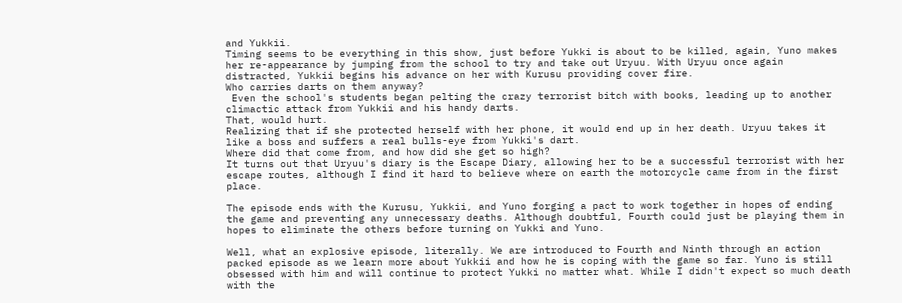and Yukkii.
Timing seems to be everything in this show, just before Yukki is about to be killed, again, Yuno makes her re-appearance by jumping from the school to try and take out Uryuu. With Uryuu once again distracted, Yukkii begins his advance on her with Kurusu providing cover fire.
Who carries darts on them anyway?
 Even the school's students began pelting the crazy terrorist bitch with books, leading up to another climactic attack from Yukkii and his handy darts.
That, would hurt.
Realizing that if she protected herself with her phone, it would end up in her death. Uryuu takes it like a boss and suffers a real bulls-eye from Yukki's dart.
Where did that come from, and how did she get so high?
It turns out that Uryuu's diary is the Escape Diary, allowing her to be a successful terrorist with her escape routes, although I find it hard to believe where on earth the motorcycle came from in the first place.

The episode ends with the Kurusu, Yukkii, and Yuno forging a pact to work together in hopes of ending the game and preventing any unnecessary deaths. Although doubtful, Fourth could just be playing them in hopes to eliminate the others before turning on Yukki and Yuno.

Well, what an explosive episode, literally. We are introduced to Fourth and Ninth through an action packed episode as we learn more about Yukkii and how he is coping with the game so far. Yuno is still obsessed with him and will continue to protect Yukki no matter what. While I didn't expect so much death with the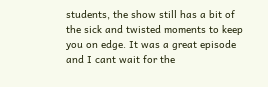students, the show still has a bit of the sick and twisted moments to keep you on edge. It was a great episode and I cant wait for the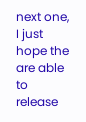next one, I just hope the are able to release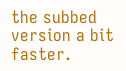the subbed version a bit faster.